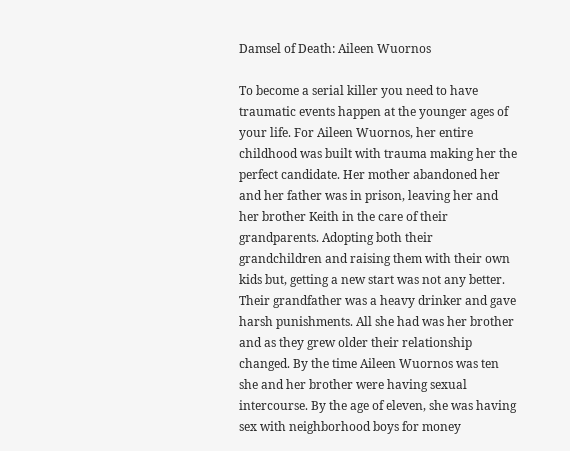Damsel of Death: Aileen Wuornos

To become a serial killer you need to have traumatic events happen at the younger ages of your life. For Aileen Wuornos, her entire childhood was built with trauma making her the perfect candidate. Her mother abandoned her and her father was in prison, leaving her and her brother Keith in the care of their grandparents. Adopting both their grandchildren and raising them with their own kids but, getting a new start was not any better. Their grandfather was a heavy drinker and gave harsh punishments. All she had was her brother and as they grew older their relationship changed. By the time Aileen Wuornos was ten she and her brother were having sexual intercourse. By the age of eleven, she was having sex with neighborhood boys for money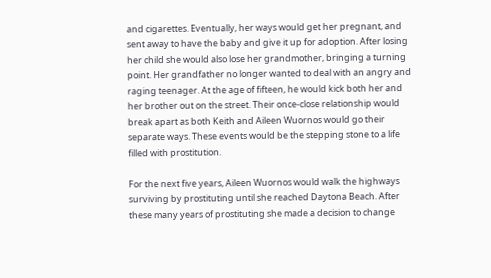and cigarettes. Eventually, her ways would get her pregnant, and sent away to have the baby and give it up for adoption. After losing her child she would also lose her grandmother, bringing a turning point. Her grandfather no longer wanted to deal with an angry and raging teenager. At the age of fifteen, he would kick both her and her brother out on the street. Their once-close relationship would break apart as both Keith and Aileen Wuornos would go their separate ways. These events would be the stepping stone to a life filled with prostitution.

For the next five years, Aileen Wuornos would walk the highways surviving by prostituting until she reached Daytona Beach. After these many years of prostituting she made a decision to change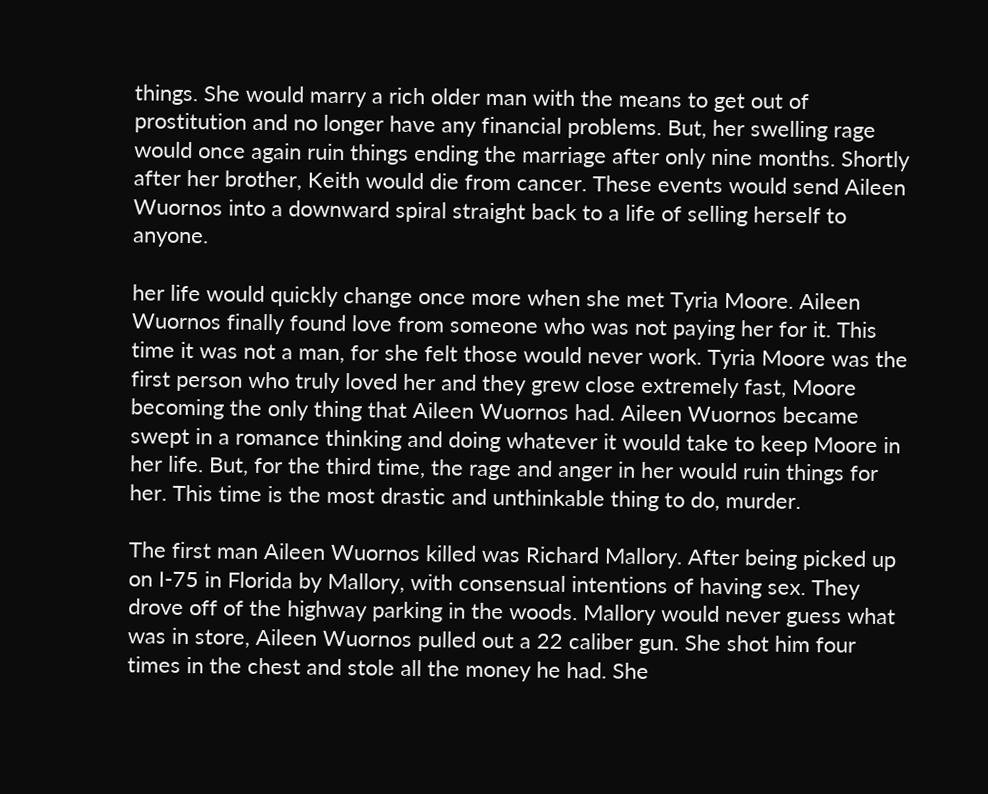things. She would marry a rich older man with the means to get out of prostitution and no longer have any financial problems. But, her swelling rage would once again ruin things ending the marriage after only nine months. Shortly after her brother, Keith would die from cancer. These events would send Aileen Wuornos into a downward spiral straight back to a life of selling herself to anyone.

her life would quickly change once more when she met Tyria Moore. Aileen Wuornos finally found love from someone who was not paying her for it. This time it was not a man, for she felt those would never work. Tyria Moore was the first person who truly loved her and they grew close extremely fast, Moore becoming the only thing that Aileen Wuornos had. Aileen Wuornos became swept in a romance thinking and doing whatever it would take to keep Moore in her life. But, for the third time, the rage and anger in her would ruin things for her. This time is the most drastic and unthinkable thing to do, murder.

The first man Aileen Wuornos killed was Richard Mallory. After being picked up on I-75 in Florida by Mallory, with consensual intentions of having sex. They drove off of the highway parking in the woods. Mallory would never guess what was in store, Aileen Wuornos pulled out a 22 caliber gun. She shot him four times in the chest and stole all the money he had. She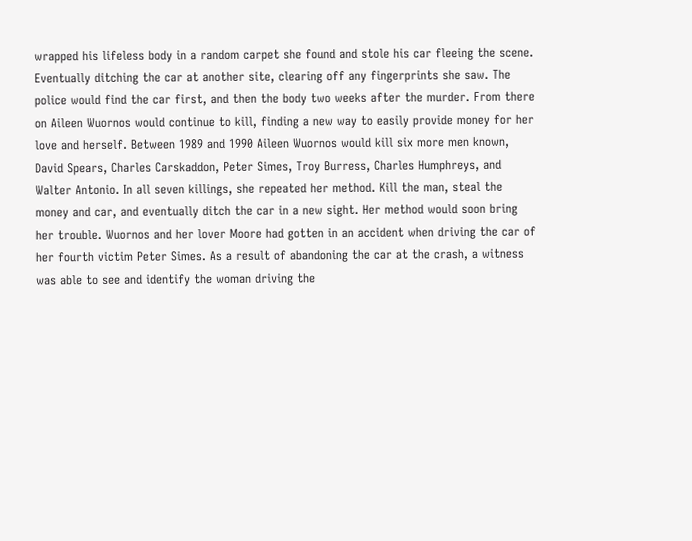wrapped his lifeless body in a random carpet she found and stole his car fleeing the scene. Eventually ditching the car at another site, clearing off any fingerprints she saw. The police would find the car first, and then the body two weeks after the murder. From there on Aileen Wuornos would continue to kill, finding a new way to easily provide money for her love and herself. Between 1989 and 1990 Aileen Wuornos would kill six more men known, David Spears, Charles Carskaddon, Peter Simes, Troy Burress, Charles Humphreys, and Walter Antonio. In all seven killings, she repeated her method. Kill the man, steal the money and car, and eventually ditch the car in a new sight. Her method would soon bring her trouble. Wuornos and her lover Moore had gotten in an accident when driving the car of her fourth victim Peter Simes. As a result of abandoning the car at the crash, a witness was able to see and identify the woman driving the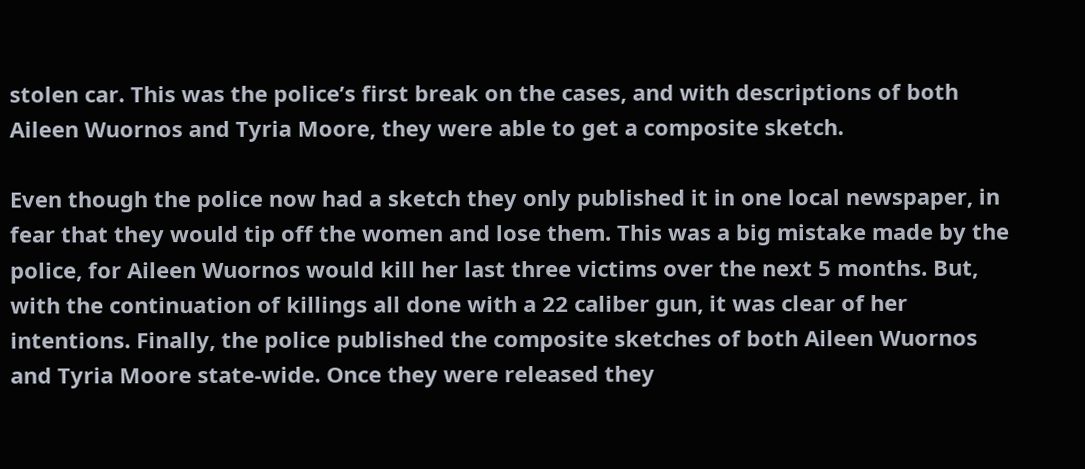stolen car. This was the police’s first break on the cases, and with descriptions of both Aileen Wuornos and Tyria Moore, they were able to get a composite sketch.

Even though the police now had a sketch they only published it in one local newspaper, in fear that they would tip off the women and lose them. This was a big mistake made by the police, for Aileen Wuornos would kill her last three victims over the next 5 months. But, with the continuation of killings all done with a 22 caliber gun, it was clear of her intentions. Finally, the police published the composite sketches of both Aileen Wuornos and Tyria Moore state-wide. Once they were released they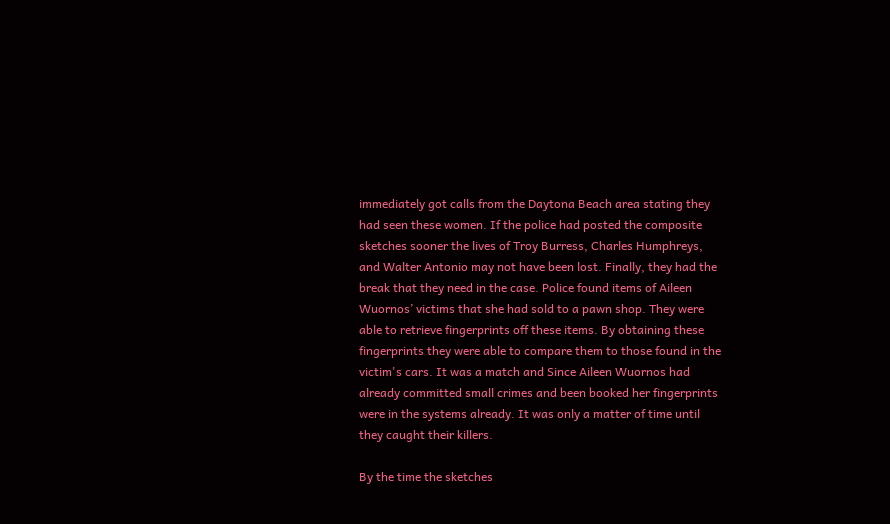immediately got calls from the Daytona Beach area stating they had seen these women. If the police had posted the composite sketches sooner the lives of Troy Burress, Charles Humphreys, and Walter Antonio may not have been lost. Finally, they had the break that they need in the case. Police found items of Aileen Wuornos’ victims that she had sold to a pawn shop. They were able to retrieve fingerprints off these items. By obtaining these fingerprints they were able to compare them to those found in the victim's cars. It was a match and Since Aileen Wuornos had already committed small crimes and been booked her fingerprints were in the systems already. It was only a matter of time until they caught their killers.

By the time the sketches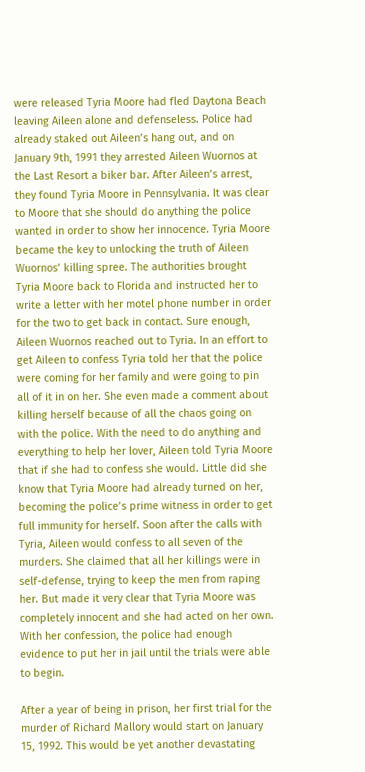were released Tyria Moore had fled Daytona Beach leaving Aileen alone and defenseless. Police had already staked out Aileen’s hang out, and on January 9th, 1991 they arrested Aileen Wuornos at the Last Resort a biker bar. After Aileen’s arrest, they found Tyria Moore in Pennsylvania. It was clear to Moore that she should do anything the police wanted in order to show her innocence. Tyria Moore became the key to unlocking the truth of Aileen Wuornos’ killing spree. The authorities brought Tyria Moore back to Florida and instructed her to write a letter with her motel phone number in order for the two to get back in contact. Sure enough, Aileen Wuornos reached out to Tyria. In an effort to get Aileen to confess Tyria told her that the police were coming for her family and were going to pin all of it in on her. She even made a comment about killing herself because of all the chaos going on with the police. With the need to do anything and everything to help her lover, Aileen told Tyria Moore that if she had to confess she would. Little did she know that Tyria Moore had already turned on her, becoming the police’s prime witness in order to get full immunity for herself. Soon after the calls with Tyria, Aileen would confess to all seven of the murders. She claimed that all her killings were in self-defense, trying to keep the men from raping her. But made it very clear that Tyria Moore was completely innocent and she had acted on her own. With her confession, the police had enough evidence to put her in jail until the trials were able to begin.

After a year of being in prison, her first trial for the murder of Richard Mallory would start on January 15, 1992. This would be yet another devastating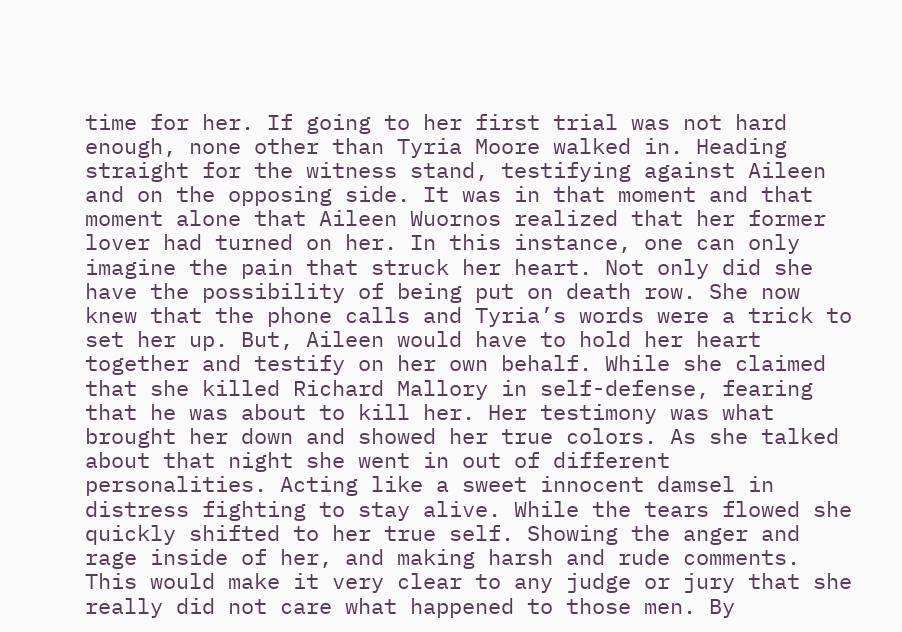time for her. If going to her first trial was not hard enough, none other than Tyria Moore walked in. Heading straight for the witness stand, testifying against Aileen and on the opposing side. It was in that moment and that moment alone that Aileen Wuornos realized that her former lover had turned on her. In this instance, one can only imagine the pain that struck her heart. Not only did she have the possibility of being put on death row. She now knew that the phone calls and Tyria’s words were a trick to set her up. But, Aileen would have to hold her heart together and testify on her own behalf. While she claimed that she killed Richard Mallory in self-defense, fearing that he was about to kill her. Her testimony was what brought her down and showed her true colors. As she talked about that night she went in out of different personalities. Acting like a sweet innocent damsel in distress fighting to stay alive. While the tears flowed she quickly shifted to her true self. Showing the anger and rage inside of her, and making harsh and rude comments. This would make it very clear to any judge or jury that she really did not care what happened to those men. By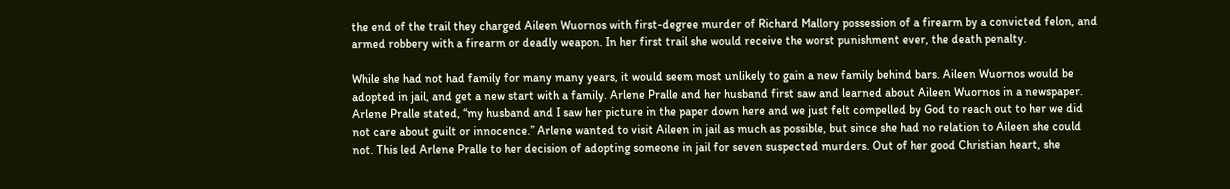the end of the trail they charged Aileen Wuornos with first-degree murder of Richard Mallory possession of a firearm by a convicted felon, and armed robbery with a firearm or deadly weapon. In her first trail she would receive the worst punishment ever, the death penalty.

While she had not had family for many many years, it would seem most unlikely to gain a new family behind bars. Aileen Wuornos would be adopted in jail, and get a new start with a family. Arlene Pralle and her husband first saw and learned about Aileen Wuornos in a newspaper. Arlene Pralle stated, “my husband and I saw her picture in the paper down here and we just felt compelled by God to reach out to her we did not care about guilt or innocence.” Arlene wanted to visit Aileen in jail as much as possible, but since she had no relation to Aileen she could not. This led Arlene Pralle to her decision of adopting someone in jail for seven suspected murders. Out of her good Christian heart, she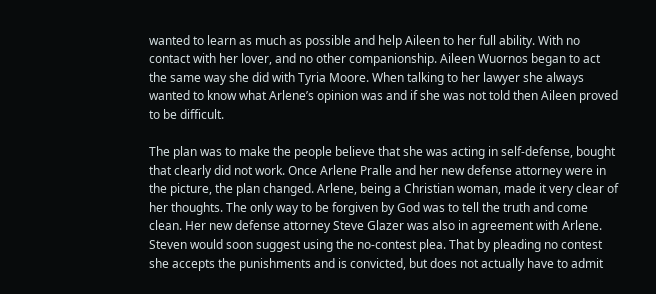wanted to learn as much as possible and help Aileen to her full ability. With no contact with her lover, and no other companionship. Aileen Wuornos began to act the same way she did with Tyria Moore. When talking to her lawyer she always wanted to know what Arlene’s opinion was and if she was not told then Aileen proved to be difficult.

The plan was to make the people believe that she was acting in self-defense, bought that clearly did not work. Once Arlene Pralle and her new defense attorney were in the picture, the plan changed. Arlene, being a Christian woman, made it very clear of her thoughts. The only way to be forgiven by God was to tell the truth and come clean. Her new defense attorney Steve Glazer was also in agreement with Arlene. Steven would soon suggest using the no-contest plea. That by pleading no contest she accepts the punishments and is convicted, but does not actually have to admit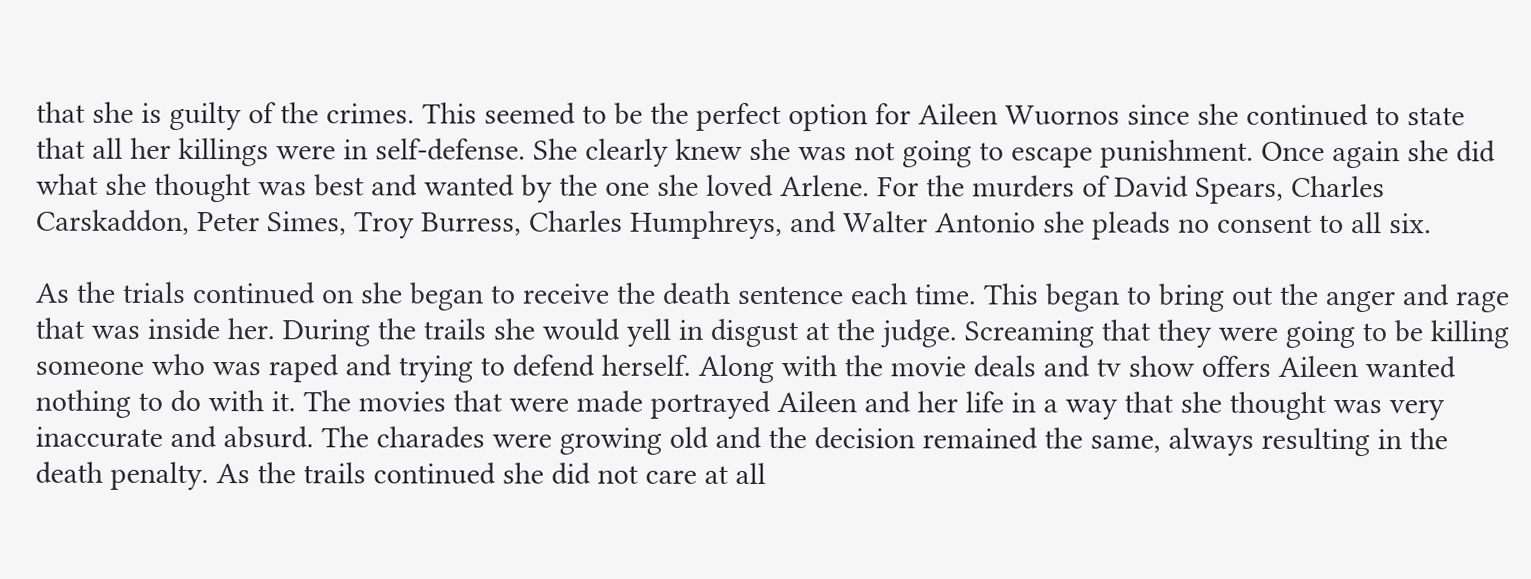that she is guilty of the crimes. This seemed to be the perfect option for Aileen Wuornos since she continued to state that all her killings were in self-defense. She clearly knew she was not going to escape punishment. Once again she did what she thought was best and wanted by the one she loved Arlene. For the murders of David Spears, Charles Carskaddon, Peter Simes, Troy Burress, Charles Humphreys, and Walter Antonio she pleads no consent to all six.

As the trials continued on she began to receive the death sentence each time. This began to bring out the anger and rage that was inside her. During the trails she would yell in disgust at the judge. Screaming that they were going to be killing someone who was raped and trying to defend herself. Along with the movie deals and tv show offers Aileen wanted nothing to do with it. The movies that were made portrayed Aileen and her life in a way that she thought was very inaccurate and absurd. The charades were growing old and the decision remained the same, always resulting in the death penalty. As the trails continued she did not care at all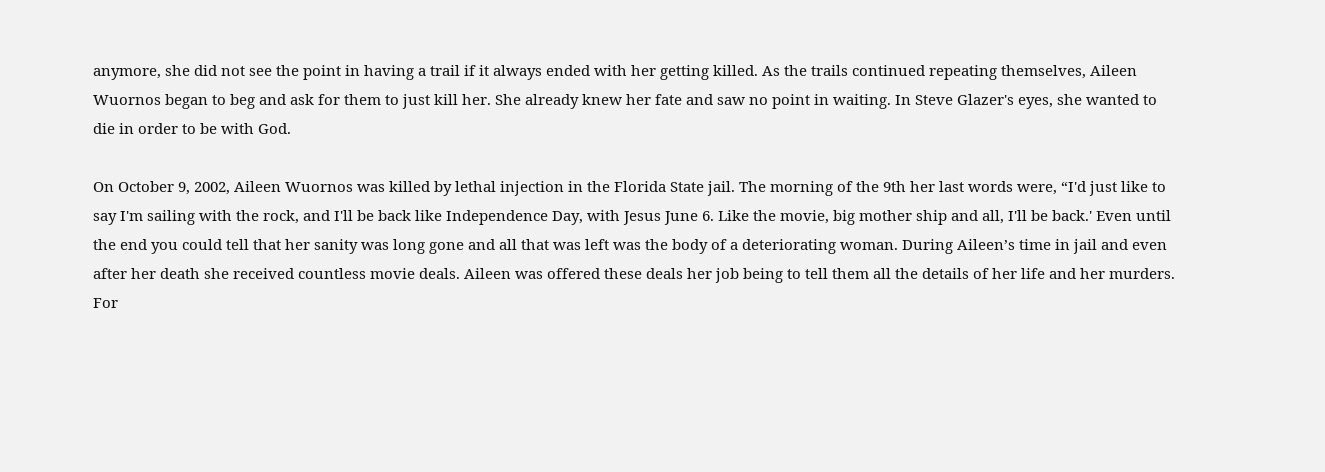anymore, she did not see the point in having a trail if it always ended with her getting killed. As the trails continued repeating themselves, Aileen Wuornos began to beg and ask for them to just kill her. She already knew her fate and saw no point in waiting. In Steve Glazer's eyes, she wanted to die in order to be with God.

On October 9, 2002, Aileen Wuornos was killed by lethal injection in the Florida State jail. The morning of the 9th her last words were, “I'd just like to say I'm sailing with the rock, and I'll be back like Independence Day, with Jesus June 6. Like the movie, big mother ship and all, I'll be back.' Even until the end you could tell that her sanity was long gone and all that was left was the body of a deteriorating woman. During Aileen’s time in jail and even after her death she received countless movie deals. Aileen was offered these deals her job being to tell them all the details of her life and her murders. For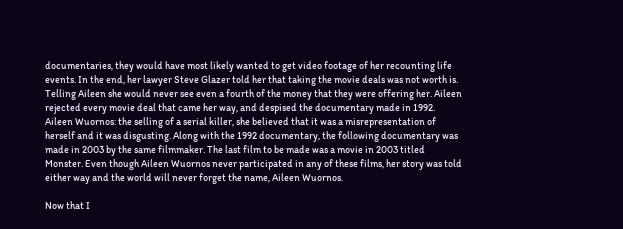documentaries, they would have most likely wanted to get video footage of her recounting life events. In the end, her lawyer Steve Glazer told her that taking the movie deals was not worth is. Telling Aileen she would never see even a fourth of the money that they were offering her. Aileen rejected every movie deal that came her way, and despised the documentary made in 1992. Aileen Wuornos: the selling of a serial killer, she believed that it was a misrepresentation of herself and it was disgusting. Along with the 1992 documentary, the following documentary was made in 2003 by the same filmmaker. The last film to be made was a movie in 2003 titled Monster. Even though Aileen Wuornos never participated in any of these films, her story was told either way and the world will never forget the name, Aileen Wuornos.

Now that I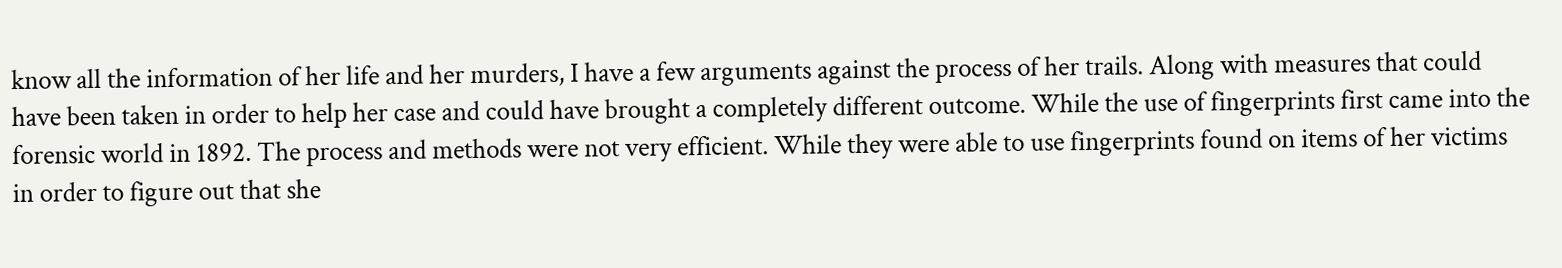know all the information of her life and her murders, I have a few arguments against the process of her trails. Along with measures that could have been taken in order to help her case and could have brought a completely different outcome. While the use of fingerprints first came into the forensic world in 1892. The process and methods were not very efficient. While they were able to use fingerprints found on items of her victims in order to figure out that she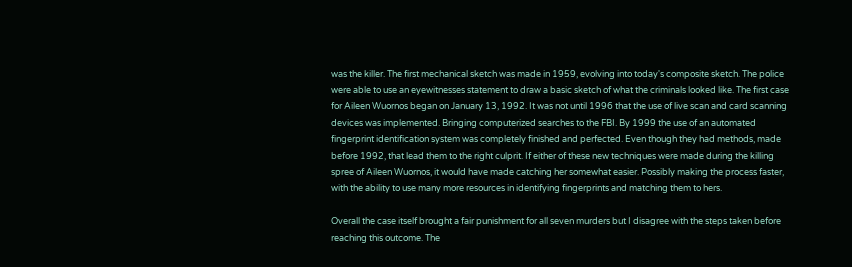was the killer. The first mechanical sketch was made in 1959, evolving into today's composite sketch. The police were able to use an eyewitnesses statement to draw a basic sketch of what the criminals looked like. The first case for Aileen Wuornos began on January 13, 1992. It was not until 1996 that the use of live scan and card scanning devices was implemented. Bringing computerized searches to the FBI. By 1999 the use of an automated fingerprint identification system was completely finished and perfected. Even though they had methods, made before 1992, that lead them to the right culprit. If either of these new techniques were made during the killing spree of Aileen Wuornos, it would have made catching her somewhat easier. Possibly making the process faster, with the ability to use many more resources in identifying fingerprints and matching them to hers.

Overall the case itself brought a fair punishment for all seven murders but I disagree with the steps taken before reaching this outcome. The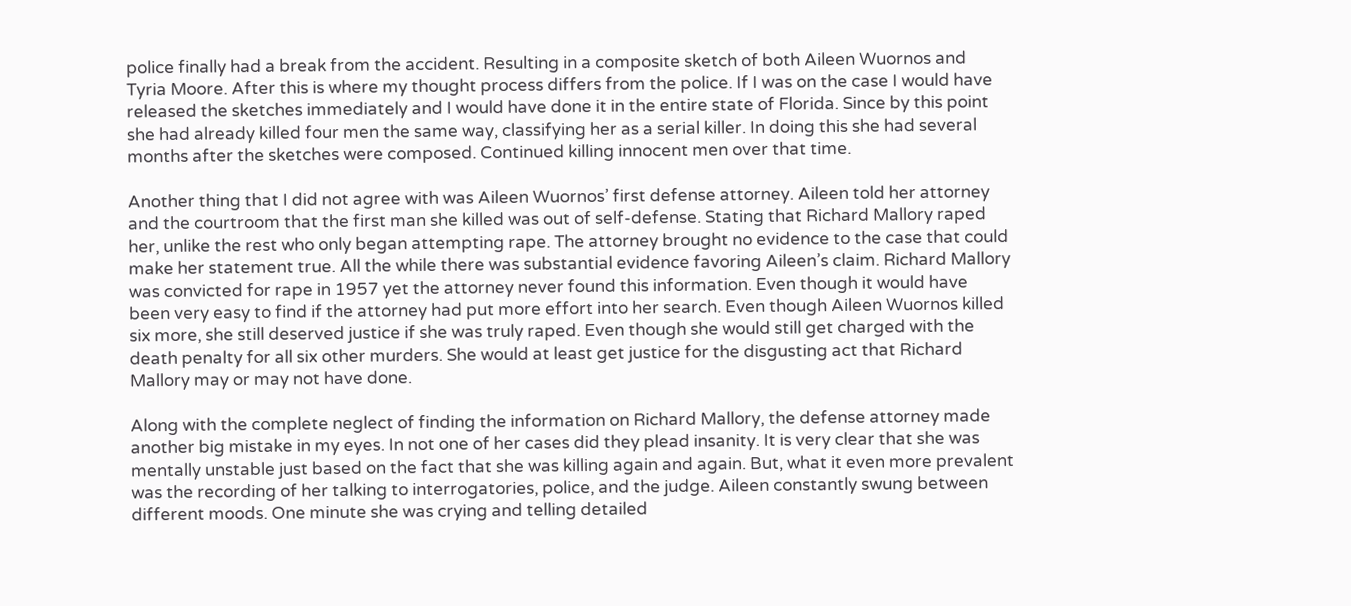police finally had a break from the accident. Resulting in a composite sketch of both Aileen Wuornos and Tyria Moore. After this is where my thought process differs from the police. If I was on the case I would have released the sketches immediately and I would have done it in the entire state of Florida. Since by this point she had already killed four men the same way, classifying her as a serial killer. In doing this she had several months after the sketches were composed. Continued killing innocent men over that time.

Another thing that I did not agree with was Aileen Wuornos’ first defense attorney. Aileen told her attorney and the courtroom that the first man she killed was out of self-defense. Stating that Richard Mallory raped her, unlike the rest who only began attempting rape. The attorney brought no evidence to the case that could make her statement true. All the while there was substantial evidence favoring Aileen’s claim. Richard Mallory was convicted for rape in 1957 yet the attorney never found this information. Even though it would have been very easy to find if the attorney had put more effort into her search. Even though Aileen Wuornos killed six more, she still deserved justice if she was truly raped. Even though she would still get charged with the death penalty for all six other murders. She would at least get justice for the disgusting act that Richard Mallory may or may not have done.

Along with the complete neglect of finding the information on Richard Mallory, the defense attorney made another big mistake in my eyes. In not one of her cases did they plead insanity. It is very clear that she was mentally unstable just based on the fact that she was killing again and again. But, what it even more prevalent was the recording of her talking to interrogatories, police, and the judge. Aileen constantly swung between different moods. One minute she was crying and telling detailed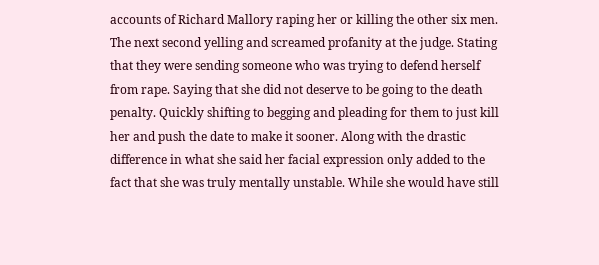accounts of Richard Mallory raping her or killing the other six men. The next second yelling and screamed profanity at the judge. Stating that they were sending someone who was trying to defend herself from rape. Saying that she did not deserve to be going to the death penalty. Quickly shifting to begging and pleading for them to just kill her and push the date to make it sooner. Along with the drastic difference in what she said her facial expression only added to the fact that she was truly mentally unstable. While she would have still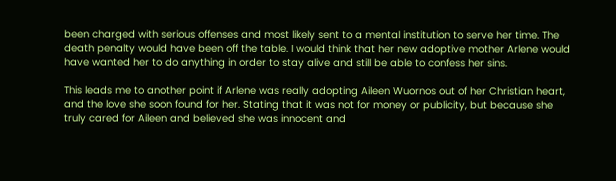been charged with serious offenses and most likely sent to a mental institution to serve her time. The death penalty would have been off the table. I would think that her new adoptive mother Arlene would have wanted her to do anything in order to stay alive and still be able to confess her sins.

This leads me to another point if Arlene was really adopting Aileen Wuornos out of her Christian heart, and the love she soon found for her. Stating that it was not for money or publicity, but because she truly cared for Aileen and believed she was innocent and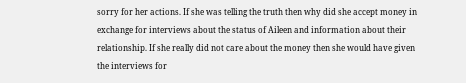sorry for her actions. If she was telling the truth then why did she accept money in exchange for interviews about the status of Aileen and information about their relationship. If she really did not care about the money then she would have given the interviews for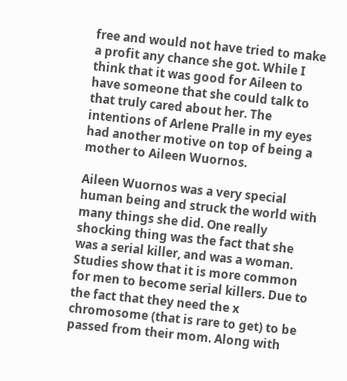free and would not have tried to make a profit any chance she got. While I think that it was good for Aileen to have someone that she could talk to that truly cared about her. The intentions of Arlene Pralle in my eyes had another motive on top of being a mother to Aileen Wuornos.

Aileen Wuornos was a very special human being and struck the world with many things she did. One really shocking thing was the fact that she was a serial killer, and was a woman. Studies show that it is more common for men to become serial killers. Due to the fact that they need the x chromosome (that is rare to get) to be passed from their mom. Along with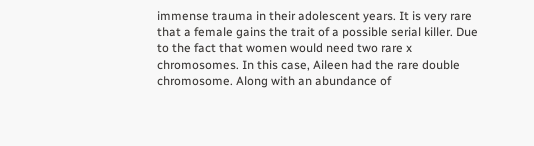immense trauma in their adolescent years. It is very rare that a female gains the trait of a possible serial killer. Due to the fact that women would need two rare x chromosomes. In this case, Aileen had the rare double chromosome. Along with an abundance of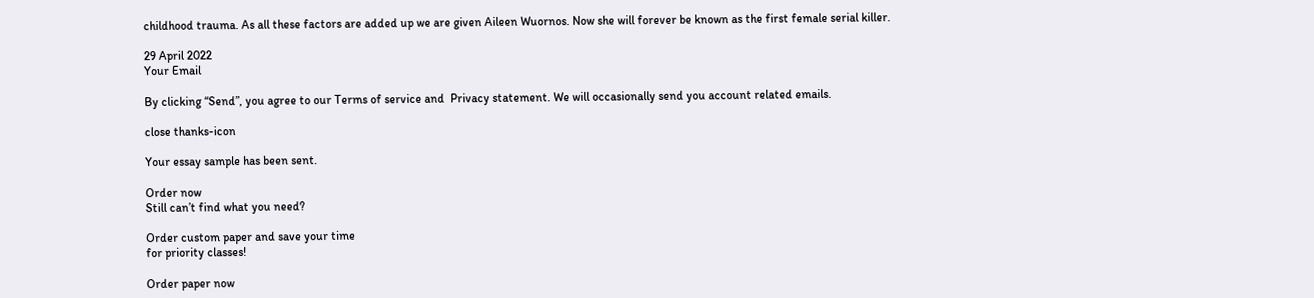childhood trauma. As all these factors are added up we are given Aileen Wuornos. Now she will forever be known as the first female serial killer.

29 April 2022
Your Email

By clicking “Send”, you agree to our Terms of service and  Privacy statement. We will occasionally send you account related emails.

close thanks-icon

Your essay sample has been sent.

Order now
Still can’t find what you need?

Order custom paper and save your time
for priority classes!

Order paper now